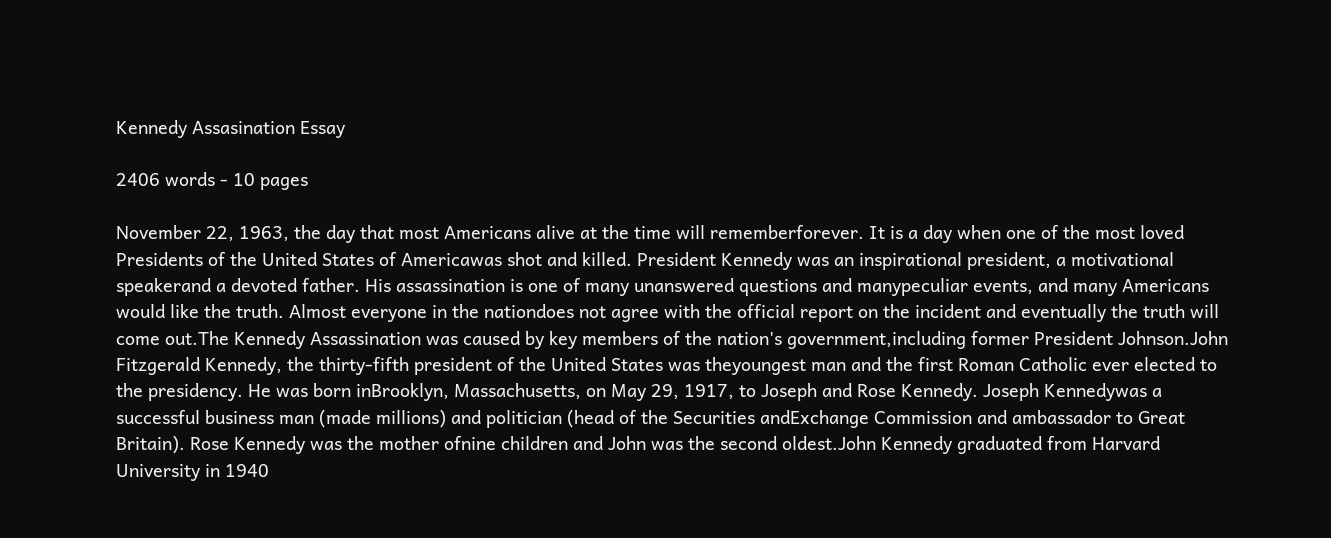Kennedy Assasination Essay

2406 words - 10 pages

November 22, 1963, the day that most Americans alive at the time will rememberforever. It is a day when one of the most loved Presidents of the United States of Americawas shot and killed. President Kennedy was an inspirational president, a motivational speakerand a devoted father. His assassination is one of many unanswered questions and manypeculiar events, and many Americans would like the truth. Almost everyone in the nationdoes not agree with the official report on the incident and eventually the truth will come out.The Kennedy Assassination was caused by key members of the nation's government,including former President Johnson.John Fitzgerald Kennedy, the thirty-fifth president of the United States was theyoungest man and the first Roman Catholic ever elected to the presidency. He was born inBrooklyn, Massachusetts, on May 29, 1917, to Joseph and Rose Kennedy. Joseph Kennedywas a successful business man (made millions) and politician (head of the Securities andExchange Commission and ambassador to Great Britain). Rose Kennedy was the mother ofnine children and John was the second oldest.John Kennedy graduated from Harvard University in 1940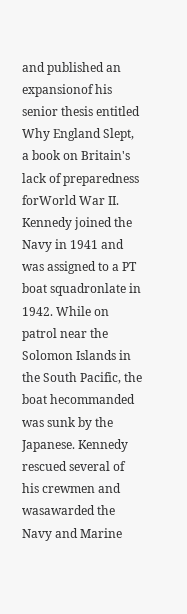and published an expansionof his senior thesis entitled Why England Slept, a book on Britain's lack of preparedness forWorld War II. Kennedy joined the Navy in 1941 and was assigned to a PT boat squadronlate in 1942. While on patrol near the Solomon Islands in the South Pacific, the boat hecommanded was sunk by the Japanese. Kennedy rescued several of his crewmen and wasawarded the Navy and Marine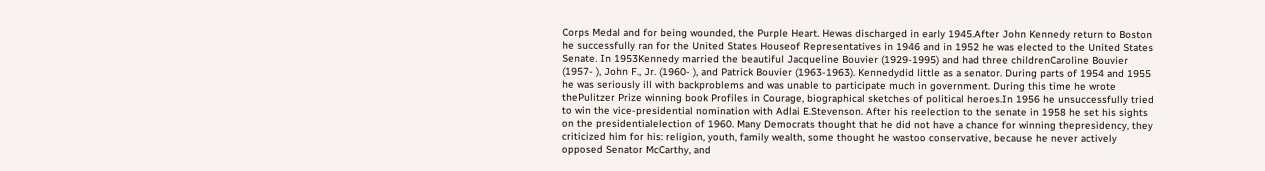Corps Medal and for being wounded, the Purple Heart. Hewas discharged in early 1945.After John Kennedy return to Boston he successfully ran for the United States Houseof Representatives in 1946 and in 1952 he was elected to the United States Senate. In 1953Kennedy married the beautiful Jacqueline Bouvier (1929-1995) and had three childrenCaroline Bouvier (1957- ), John F., Jr. (1960- ), and Patrick Bouvier (1963-1963). Kennedydid little as a senator. During parts of 1954 and 1955 he was seriously ill with backproblems and was unable to participate much in government. During this time he wrote thePulitzer Prize winning book Profiles in Courage, biographical sketches of political heroes.In 1956 he unsuccessfully tried to win the vice-presidential nomination with Adlai E.Stevenson. After his reelection to the senate in 1958 he set his sights on the presidentialelection of 1960. Many Democrats thought that he did not have a chance for winning thepresidency, they criticized him for his: religion, youth, family wealth, some thought he wastoo conservative, because he never actively opposed Senator McCarthy, and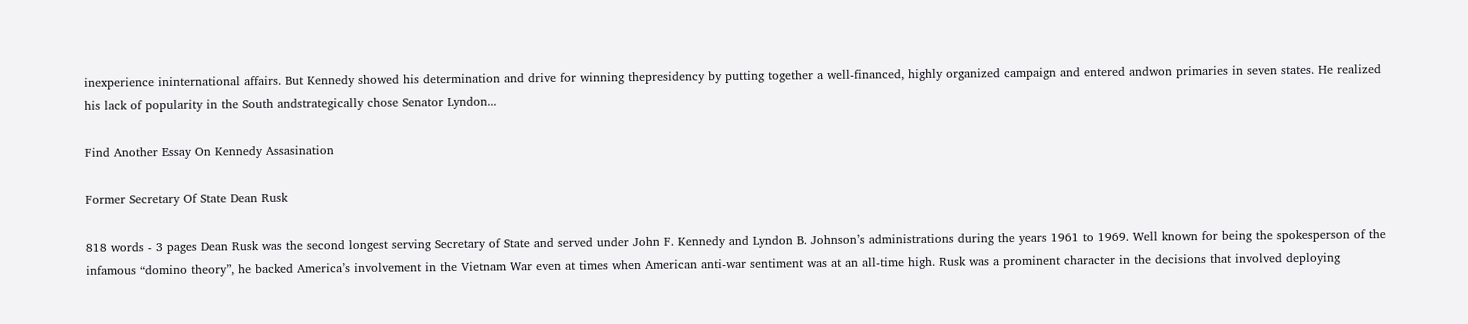inexperience ininternational affairs. But Kennedy showed his determination and drive for winning thepresidency by putting together a well-financed, highly organized campaign and entered andwon primaries in seven states. He realized his lack of popularity in the South andstrategically chose Senator Lyndon...

Find Another Essay On Kennedy Assasination

Former Secretary Of State Dean Rusk

818 words - 3 pages Dean Rusk was the second longest serving Secretary of State and served under John F. Kennedy and Lyndon B. Johnson’s administrations during the years 1961 to 1969. Well known for being the spokesperson of the infamous “domino theory”, he backed America’s involvement in the Vietnam War even at times when American anti-war sentiment was at an all-time high. Rusk was a prominent character in the decisions that involved deploying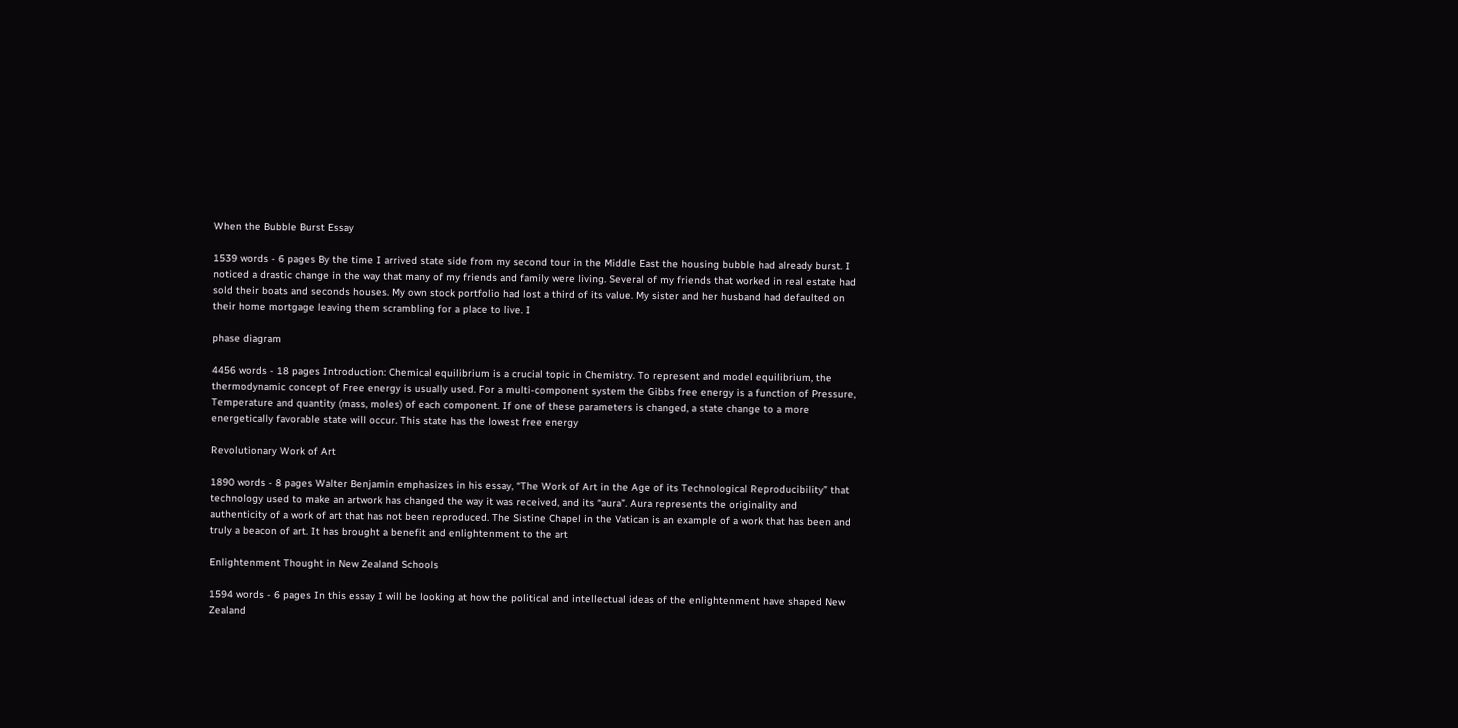When the Bubble Burst Essay

1539 words - 6 pages By the time I arrived state side from my second tour in the Middle East the housing bubble had already burst. I noticed a drastic change in the way that many of my friends and family were living. Several of my friends that worked in real estate had sold their boats and seconds houses. My own stock portfolio had lost a third of its value. My sister and her husband had defaulted on their home mortgage leaving them scrambling for a place to live. I

phase diagram

4456 words - 18 pages Introduction: Chemical equilibrium is a crucial topic in Chemistry. To represent and model equilibrium, the thermodynamic concept of Free energy is usually used. For a multi-component system the Gibbs free energy is a function of Pressure, Temperature and quantity (mass, moles) of each component. If one of these parameters is changed, a state change to a more energetically favorable state will occur. This state has the lowest free energy

Revolutionary Work of Art

1890 words - 8 pages Walter Benjamin emphasizes in his essay, “The Work of Art in the Age of its Technological Reproducibility” that technology used to make an artwork has changed the way it was received, and its “aura”. Aura represents the originality and authenticity of a work of art that has not been reproduced. The Sistine Chapel in the Vatican is an example of a work that has been and truly a beacon of art. It has brought a benefit and enlightenment to the art

Enlightenment Thought in New Zealand Schools

1594 words - 6 pages In this essay I will be looking at how the political and intellectual ideas of the enlightenment have shaped New Zealand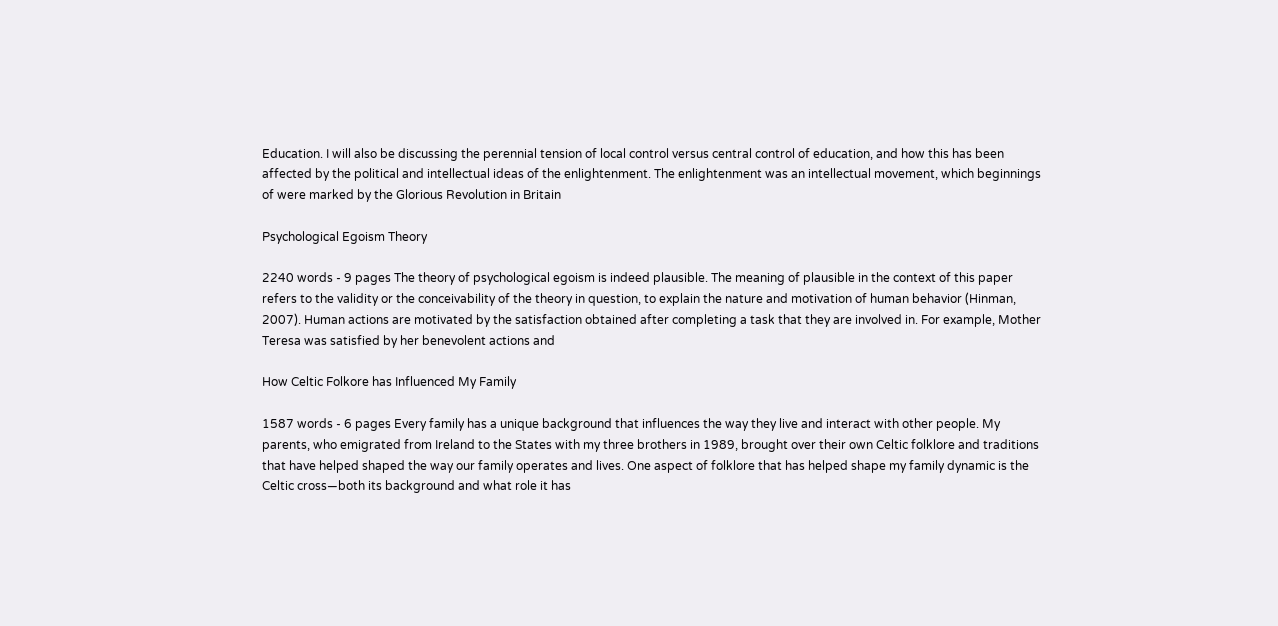Education. I will also be discussing the perennial tension of local control versus central control of education, and how this has been affected by the political and intellectual ideas of the enlightenment. The enlightenment was an intellectual movement, which beginnings of were marked by the Glorious Revolution in Britain

Psychological Egoism Theory

2240 words - 9 pages The theory of psychological egoism is indeed plausible. The meaning of plausible in the context of this paper refers to the validity or the conceivability of the theory in question, to explain the nature and motivation of human behavior (Hinman, 2007). Human actions are motivated by the satisfaction obtained after completing a task that they are involved in. For example, Mother Teresa was satisfied by her benevolent actions and

How Celtic Folkore has Influenced My Family

1587 words - 6 pages Every family has a unique background that influences the way they live and interact with other people. My parents, who emigrated from Ireland to the States with my three brothers in 1989, brought over their own Celtic folklore and traditions that have helped shaped the way our family operates and lives. One aspect of folklore that has helped shape my family dynamic is the Celtic cross—both its background and what role it has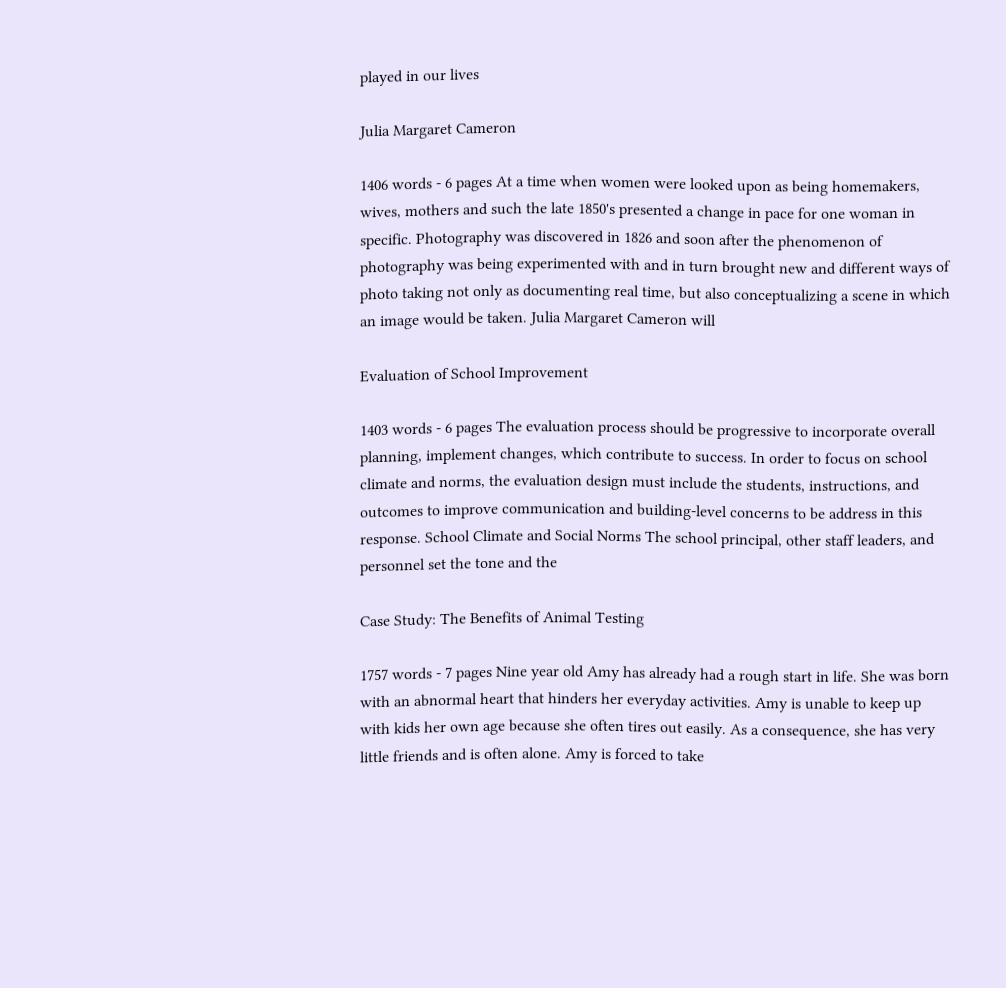played in our lives

Julia Margaret Cameron

1406 words - 6 pages At a time when women were looked upon as being homemakers, wives, mothers and such the late 1850's presented a change in pace for one woman in specific. Photography was discovered in 1826 and soon after the phenomenon of photography was being experimented with and in turn brought new and different ways of photo taking not only as documenting real time, but also conceptualizing a scene in which an image would be taken. Julia Margaret Cameron will

Evaluation of School Improvement

1403 words - 6 pages The evaluation process should be progressive to incorporate overall planning, implement changes, which contribute to success. In order to focus on school climate and norms, the evaluation design must include the students, instructions, and outcomes to improve communication and building-level concerns to be address in this response. School Climate and Social Norms The school principal, other staff leaders, and personnel set the tone and the

Case Study: The Benefits of Animal Testing

1757 words - 7 pages Nine year old Amy has already had a rough start in life. She was born with an abnormal heart that hinders her everyday activities. Amy is unable to keep up with kids her own age because she often tires out easily. As a consequence, she has very little friends and is often alone. Amy is forced to take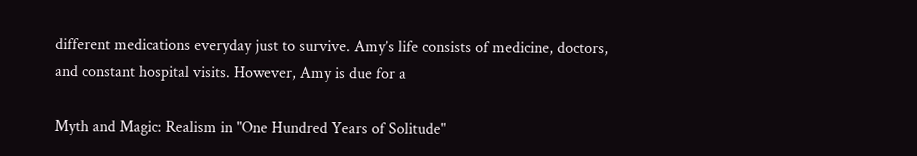different medications everyday just to survive. Amy’s life consists of medicine, doctors, and constant hospital visits. However, Amy is due for a

Myth and Magic: Realism in "One Hundred Years of Solitude"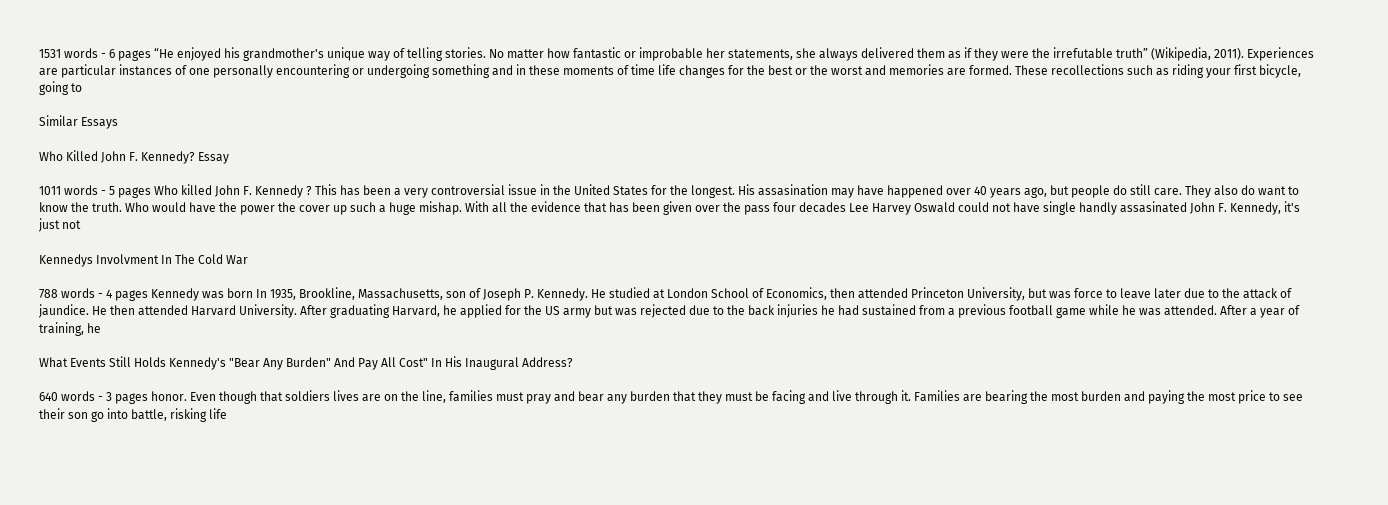1531 words - 6 pages “He enjoyed his grandmother's unique way of telling stories. No matter how fantastic or improbable her statements, she always delivered them as if they were the irrefutable truth” (Wikipedia, 2011). Experiences are particular instances of one personally encountering or undergoing something and in these moments of time life changes for the best or the worst and memories are formed. These recollections such as riding your first bicycle, going to

Similar Essays

Who Killed John F. Kennedy? Essay

1011 words - 5 pages Who killed John F. Kennedy ? This has been a very controversial issue in the United States for the longest. His assasination may have happened over 40 years ago, but people do still care. They also do want to know the truth. Who would have the power the cover up such a huge mishap. With all the evidence that has been given over the pass four decades Lee Harvey Oswald could not have single handly assasinated John F. Kennedy, it's just not

Kennedys Involvment In The Cold War

788 words - 4 pages Kennedy was born In 1935, Brookline, Massachusetts, son of Joseph P. Kennedy. He studied at London School of Economics, then attended Princeton University, but was force to leave later due to the attack of jaundice. He then attended Harvard University. After graduating Harvard, he applied for the US army but was rejected due to the back injuries he had sustained from a previous football game while he was attended. After a year of training, he

What Events Still Holds Kennedy's "Bear Any Burden" And Pay All Cost" In His Inaugural Address?

640 words - 3 pages honor. Even though that soldiers lives are on the line, families must pray and bear any burden that they must be facing and live through it. Families are bearing the most burden and paying the most price to see their son go into battle, risking life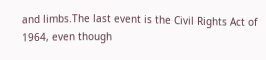and limbs.The last event is the Civil Rights Act of 1964, even though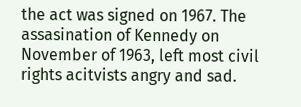the act was signed on 1967. The assasination of Kennedy on November of 1963, left most civil rights acitvists angry and sad.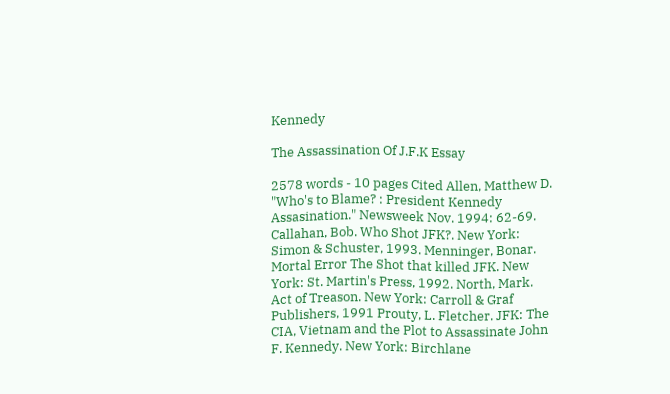Kennedy

The Assassination Of J.F.K Essay

2578 words - 10 pages Cited Allen, Matthew D. "Who's to Blame? : President Kennedy Assasination." Newsweek Nov. 1994: 62-69. Callahan, Bob. Who Shot JFK?. New York: Simon & Schuster, 1993. Menninger, Bonar. Mortal Error The Shot that killed JFK. New York: St. Martin's Press, 1992. North, Mark. Act of Treason. New York: Carroll & Graf Publishers, 1991 Prouty, L. Fletcher. JFK: The CIA, Vietnam and the Plot to Assassinate John F. Kennedy. New York: Birchlane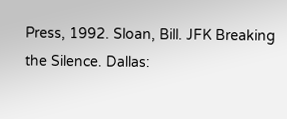Press, 1992. Sloan, Bill. JFK Breaking the Silence. Dallas: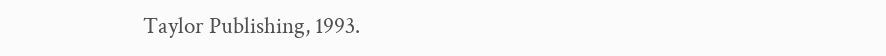Taylor Publishing, 1993.